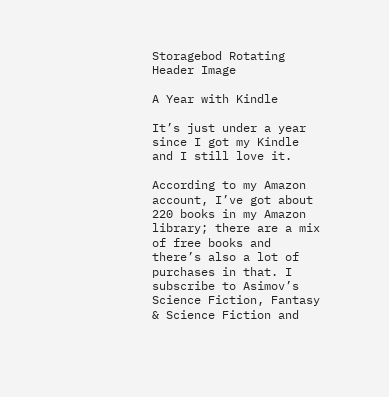Storagebod Rotating Header Image

A Year with Kindle

It’s just under a year since I got my Kindle and I still love it.

According to my Amazon account, I’ve got about 220 books in my Amazon library; there are a mix of free books and there’s also a lot of purchases in that. I subscribe to Asimov’s Science Fiction, Fantasy & Science Fiction and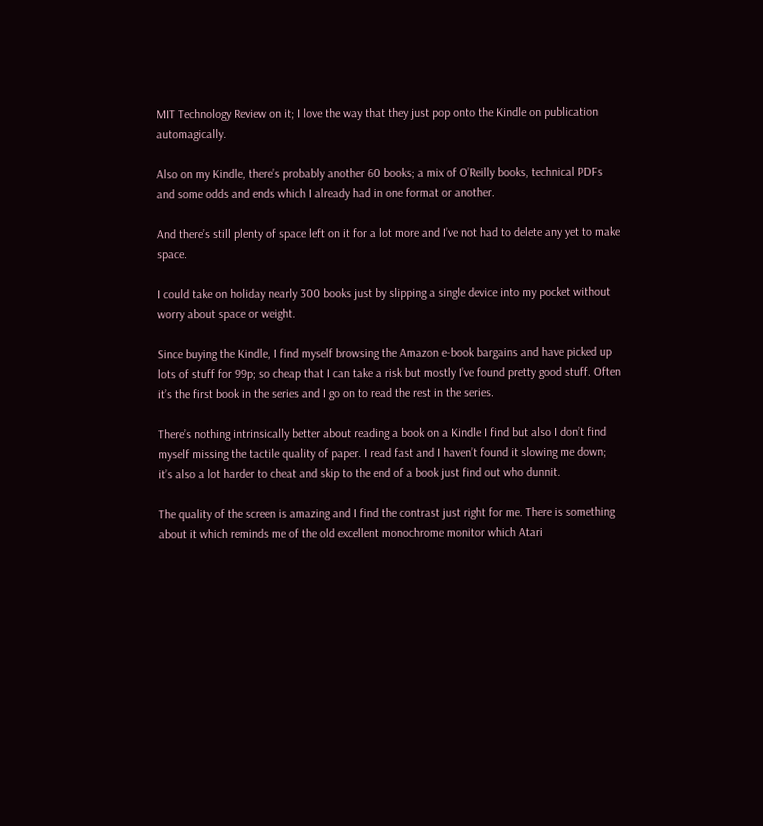MIT Technology Review on it; I love the way that they just pop onto the Kindle on publication automagically.

Also on my Kindle, there’s probably another 60 books; a mix of O’Reilly books, technical PDFs and some odds and ends which I already had in one format or another.

And there’s still plenty of space left on it for a lot more and I’ve not had to delete any yet to make space.

I could take on holiday nearly 300 books just by slipping a single device into my pocket without worry about space or weight.

Since buying the Kindle, I find myself browsing the Amazon e-book bargains and have picked up lots of stuff for 99p; so cheap that I can take a risk but mostly I’ve found pretty good stuff. Often it’s the first book in the series and I go on to read the rest in the series.

There’s nothing intrinsically better about reading a book on a Kindle I find but also I don’t find myself missing the tactile quality of paper. I read fast and I haven’t found it slowing me down; it’s also a lot harder to cheat and skip to the end of a book just find out who dunnit.

The quality of the screen is amazing and I find the contrast just right for me. There is something about it which reminds me of the old excellent monochrome monitor which Atari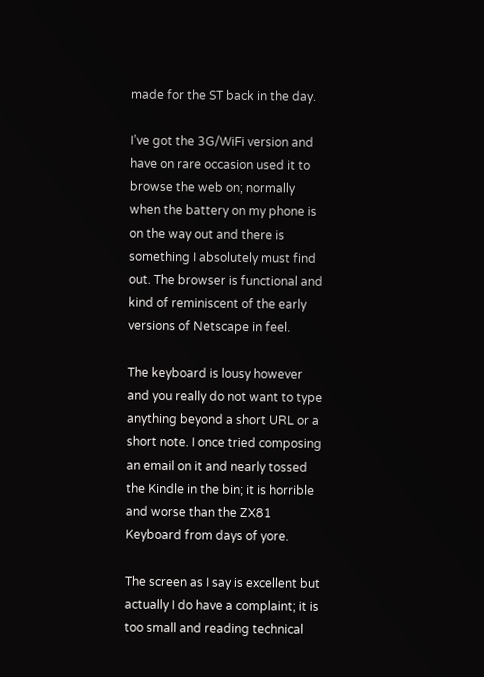made for the ST back in the day.

I’ve got the 3G/WiFi version and have on rare occasion used it to browse the web on; normally when the battery on my phone is on the way out and there is something I absolutely must find out. The browser is functional and kind of reminiscent of the early versions of Netscape in feel.

The keyboard is lousy however and you really do not want to type anything beyond a short URL or a short note. I once tried composing an email on it and nearly tossed the Kindle in the bin; it is horrible and worse than the ZX81 Keyboard from days of yore.

The screen as I say is excellent but actually I do have a complaint; it is too small and reading technical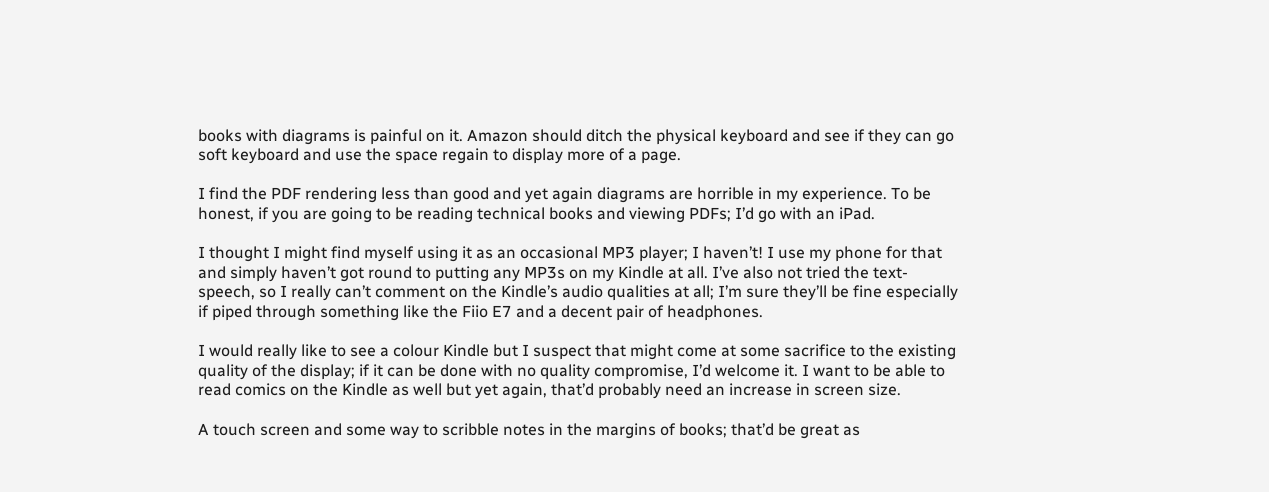books with diagrams is painful on it. Amazon should ditch the physical keyboard and see if they can go soft keyboard and use the space regain to display more of a page.

I find the PDF rendering less than good and yet again diagrams are horrible in my experience. To be honest, if you are going to be reading technical books and viewing PDFs; I’d go with an iPad.

I thought I might find myself using it as an occasional MP3 player; I haven’t! I use my phone for that and simply haven’t got round to putting any MP3s on my Kindle at all. I’ve also not tried the text-speech, so I really can’t comment on the Kindle’s audio qualities at all; I’m sure they’ll be fine especially if piped through something like the Fiio E7 and a decent pair of headphones.

I would really like to see a colour Kindle but I suspect that might come at some sacrifice to the existing quality of the display; if it can be done with no quality compromise, I’d welcome it. I want to be able to read comics on the Kindle as well but yet again, that’d probably need an increase in screen size.

A touch screen and some way to scribble notes in the margins of books; that’d be great as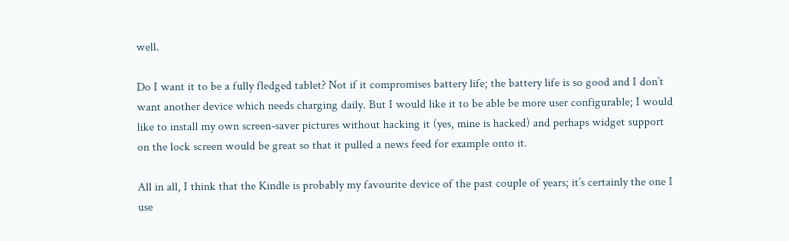well.

Do I want it to be a fully fledged tablet? Not if it compromises battery life; the battery life is so good and I don’t want another device which needs charging daily. But I would like it to be able be more user configurable; I would like to install my own screen-saver pictures without hacking it (yes, mine is hacked) and perhaps widget support on the lock screen would be great so that it pulled a news feed for example onto it.

All in all, I think that the Kindle is probably my favourite device of the past couple of years; it’s certainly the one I use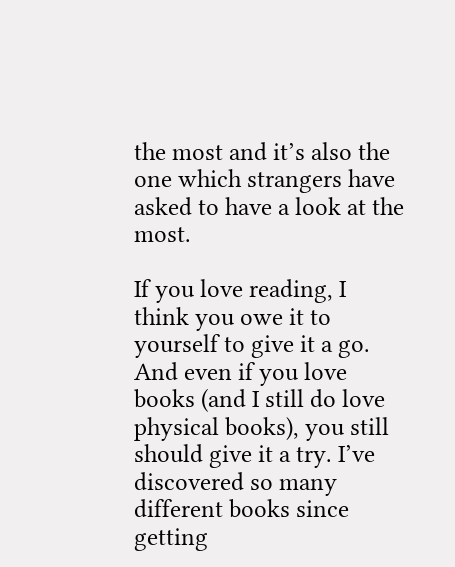the most and it’s also the one which strangers have asked to have a look at the most.

If you love reading, I think you owe it to yourself to give it a go. And even if you love books (and I still do love physical books), you still should give it a try. I’ve discovered so many different books since getting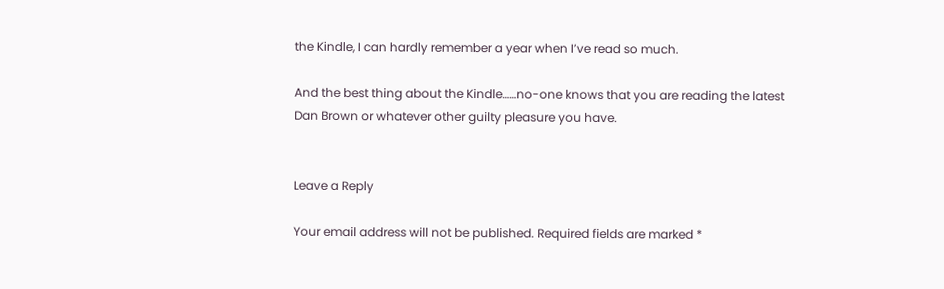the Kindle, I can hardly remember a year when I’ve read so much.

And the best thing about the Kindle……no-one knows that you are reading the latest Dan Brown or whatever other guilty pleasure you have.


Leave a Reply

Your email address will not be published. Required fields are marked *